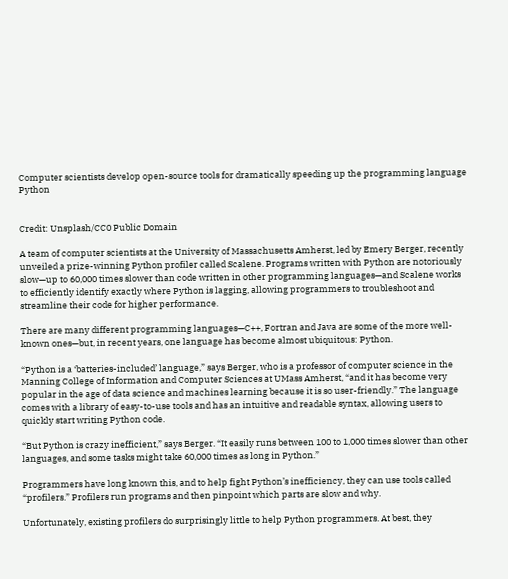Computer scientists develop open-source tools for dramatically speeding up the programming language Python


Credit: Unsplash/CC0 Public Domain

A team of computer scientists at the University of Massachusetts Amherst, led by Emery Berger, recently unveiled a prize-winning Python profiler called Scalene. Programs written with Python are notoriously slow—up to 60,000 times slower than code written in other programming languages—and Scalene works to efficiently identify exactly where Python is lagging, allowing programmers to troubleshoot and streamline their code for higher performance.

There are many different programming languages—C++, Fortran and Java are some of the more well-known ones—but, in recent years, one language has become almost ubiquitous: Python.

“Python is a ‘batteries-included’ language,” says Berger, who is a professor of computer science in the Manning College of Information and Computer Sciences at UMass Amherst, “and it has become very popular in the age of data science and machines learning because it is so user-friendly.” The language comes with a library of easy-to-use tools and has an intuitive and readable syntax, allowing users to quickly start writing Python code.

“But Python is crazy inefficient,” says Berger. “It easily runs between 100 to 1,000 times slower than other languages, and some tasks might take 60,000 times as long in Python.”

Programmers have long known this, and to help fight Python’s inefficiency, they can use tools called “profilers.” Profilers run programs and then pinpoint which parts are slow and why.

Unfortunately, existing profilers do surprisingly little to help Python programmers. At best, they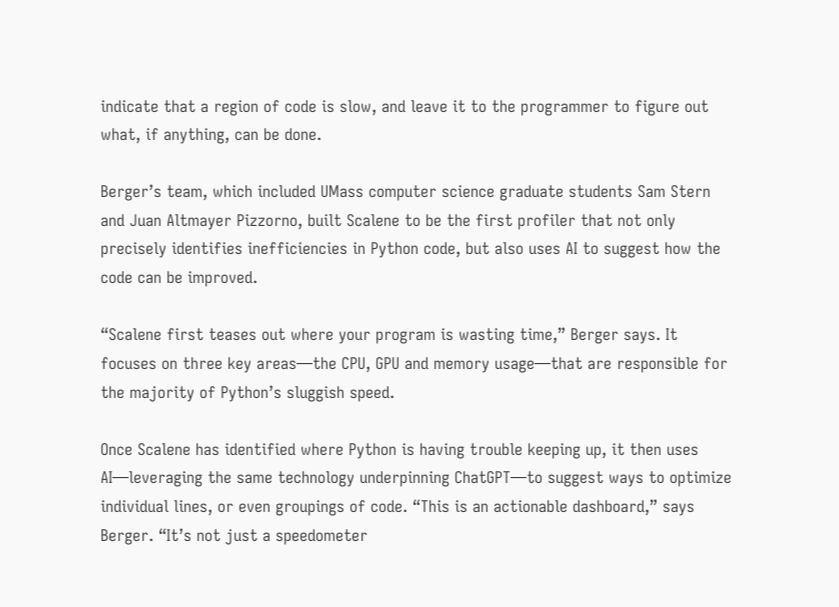indicate that a region of code is slow, and leave it to the programmer to figure out what, if anything, can be done.

Berger’s team, which included UMass computer science graduate students Sam Stern and Juan Altmayer Pizzorno, built Scalene to be the first profiler that not only precisely identifies inefficiencies in Python code, but also uses AI to suggest how the code can be improved.

“Scalene first teases out where your program is wasting time,” Berger says. It focuses on three key areas—the CPU, GPU and memory usage—that are responsible for the majority of Python’s sluggish speed.

Once Scalene has identified where Python is having trouble keeping up, it then uses AI—leveraging the same technology underpinning ChatGPT—to suggest ways to optimize individual lines, or even groupings of code. “This is an actionable dashboard,” says Berger. “It’s not just a speedometer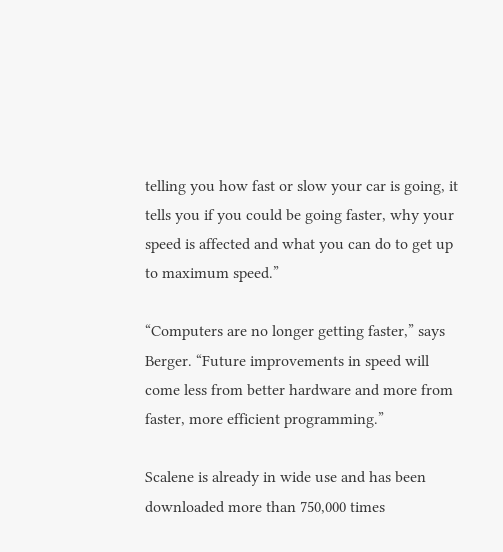telling you how fast or slow your car is going, it tells you if you could be going faster, why your speed is affected and what you can do to get up to maximum speed.”

“Computers are no longer getting faster,” says Berger. “Future improvements in speed will come less from better hardware and more from faster, more efficient programming.”

Scalene is already in wide use and has been downloaded more than 750,000 times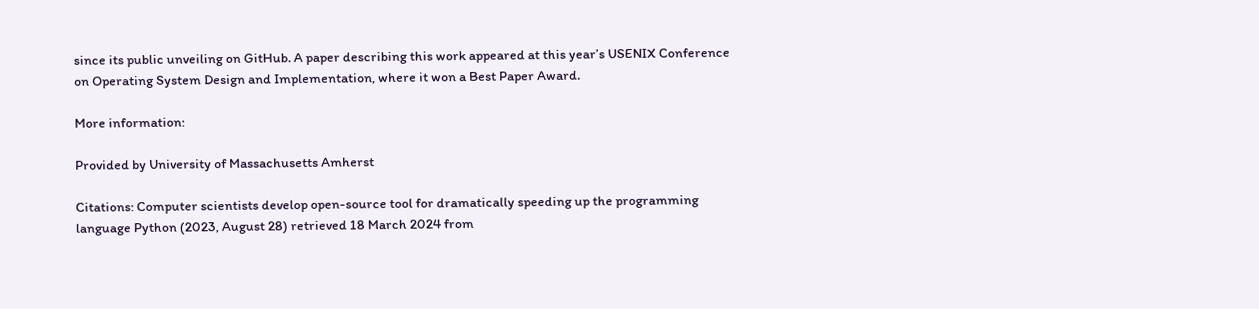since its public unveiling on GitHub. A paper describing this work appeared at this year’s USENIX Conference on Operating System Design and Implementation, where it won a Best Paper Award.

More information:

Provided by University of Massachusetts Amherst

Citations: Computer scientists develop open-source tool for dramatically speeding up the programming language Python (2023, August 28) retrieved 18 March 2024 from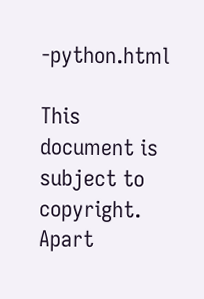-python.html

This document is subject to copyright. Apart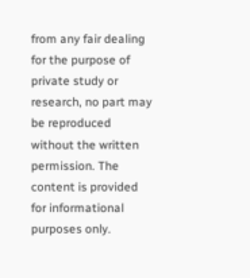from any fair dealing for the purpose of private study or research, no part may be reproduced without the written permission. The content is provided for informational purposes only.